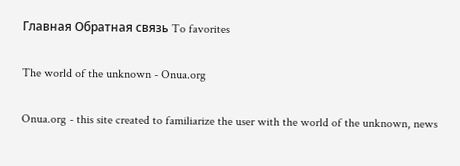Главная Обратная связь To favorites

The world of the unknown - Onua.org

Onua.org - this site created to familiarize the user with the world of the unknown, news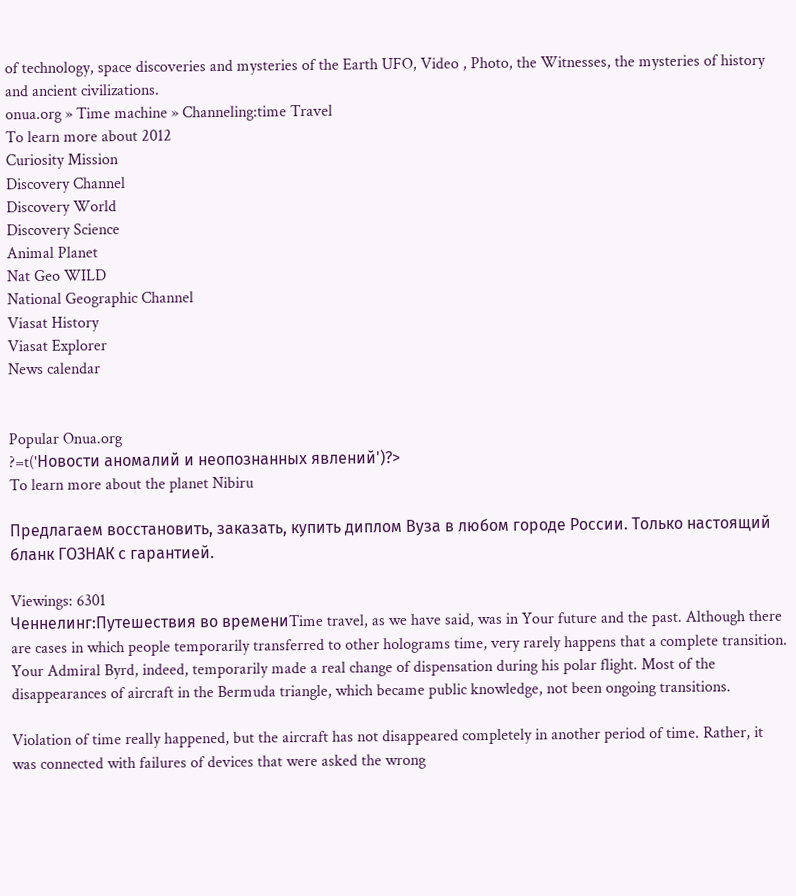of technology, space discoveries and mysteries of the Earth UFO, Video , Photo, the Witnesses, the mysteries of history and ancient civilizations.
onua.org » Time machine » Channeling:time Travel
To learn more about 2012
Curiosity Mission
Discovery Channel
Discovery World
Discovery Science
Animal Planet
Nat Geo WILD
National Geographic Channel
Viasat History
Viasat Explorer
News calendar


Popular Onua.org
?=t('Новости аномалий и неопознанных явлений')?>
To learn more about the planet Nibiru

Предлагаем восстановить, заказать, купить диплом Вуза в любом городе России. Только настоящий бланк ГОЗНАК с гарантией.

Viewings: 6301
Ченнелинг:Путешествия во времениTime travel, as we have said, was in Your future and the past. Although there are cases in which people temporarily transferred to other holograms time, very rarely happens that a complete transition. Your Admiral Byrd, indeed, temporarily made a real change of dispensation during his polar flight. Most of the disappearances of aircraft in the Bermuda triangle, which became public knowledge, not been ongoing transitions.

Violation of time really happened, but the aircraft has not disappeared completely in another period of time. Rather, it was connected with failures of devices that were asked the wrong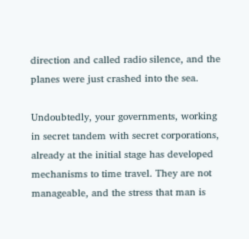direction and called radio silence, and the planes were just crashed into the sea.

Undoubtedly, your governments, working in secret tandem with secret corporations, already at the initial stage has developed mechanisms to time travel. They are not manageable, and the stress that man is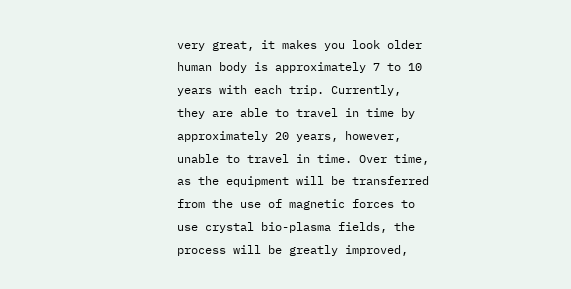very great, it makes you look older human body is approximately 7 to 10 years with each trip. Currently, they are able to travel in time by approximately 20 years, however, unable to travel in time. Over time, as the equipment will be transferred from the use of magnetic forces to use crystal bio-plasma fields, the process will be greatly improved,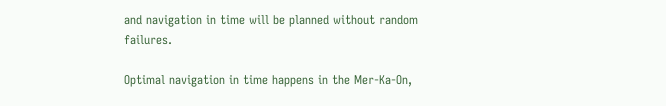and navigation in time will be planned without random failures.

Optimal navigation in time happens in the Mer-Ka-On,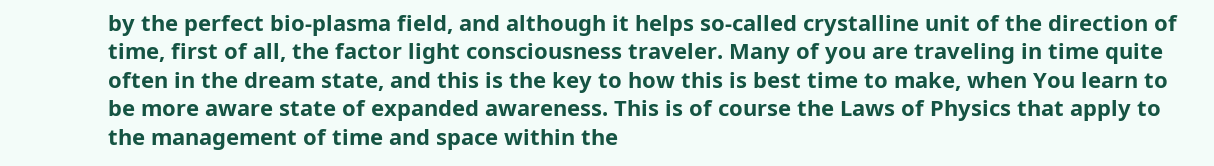by the perfect bio-plasma field, and although it helps so-called crystalline unit of the direction of time, first of all, the factor light consciousness traveler. Many of you are traveling in time quite often in the dream state, and this is the key to how this is best time to make, when You learn to be more aware state of expanded awareness. This is of course the Laws of Physics that apply to the management of time and space within the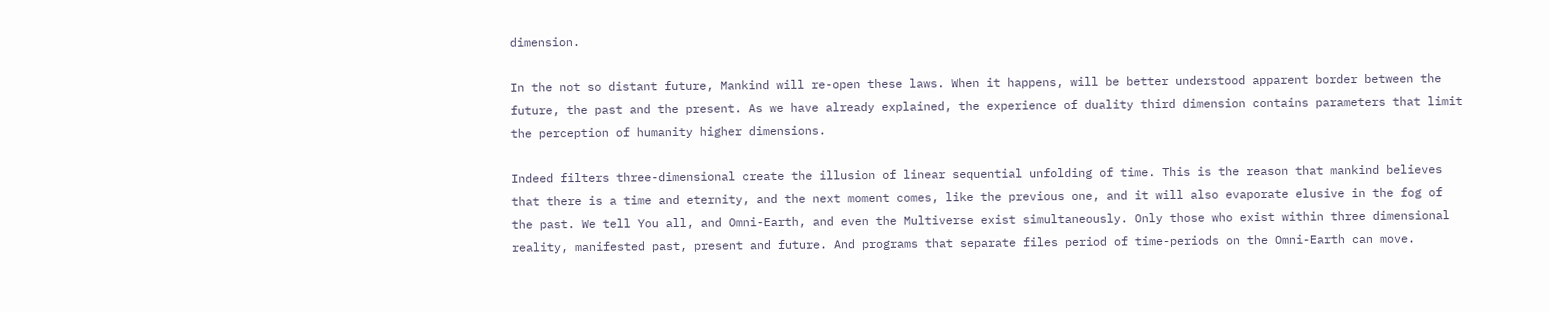dimension.

In the not so distant future, Mankind will re-open these laws. When it happens, will be better understood apparent border between the future, the past and the present. As we have already explained, the experience of duality third dimension contains parameters that limit the perception of humanity higher dimensions.

Indeed filters three-dimensional create the illusion of linear sequential unfolding of time. This is the reason that mankind believes that there is a time and eternity, and the next moment comes, like the previous one, and it will also evaporate elusive in the fog of the past. We tell You all, and Omni-Earth, and even the Multiverse exist simultaneously. Only those who exist within three dimensional reality, manifested past, present and future. And programs that separate files period of time-periods on the Omni-Earth can move.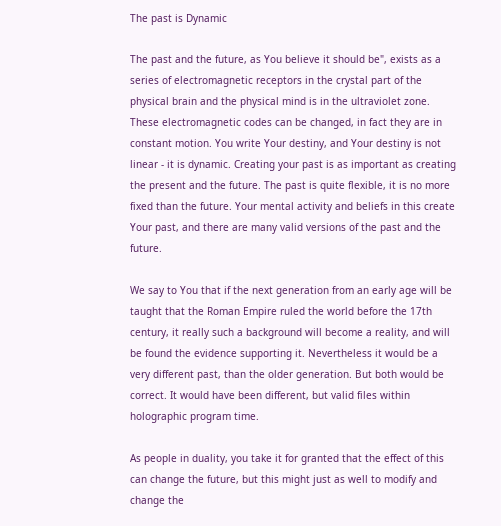The past is Dynamic

The past and the future, as You believe it should be", exists as a series of electromagnetic receptors in the crystal part of the physical brain and the physical mind is in the ultraviolet zone. These electromagnetic codes can be changed, in fact they are in constant motion. You write Your destiny, and Your destiny is not linear - it is dynamic. Creating your past is as important as creating the present and the future. The past is quite flexible, it is no more fixed than the future. Your mental activity and beliefs in this create Your past, and there are many valid versions of the past and the future.

We say to You that if the next generation from an early age will be taught that the Roman Empire ruled the world before the 17th century, it really such a background will become a reality, and will be found the evidence supporting it. Nevertheless it would be a very different past, than the older generation. But both would be correct. It would have been different, but valid files within holographic program time.

As people in duality, you take it for granted that the effect of this can change the future, but this might just as well to modify and change the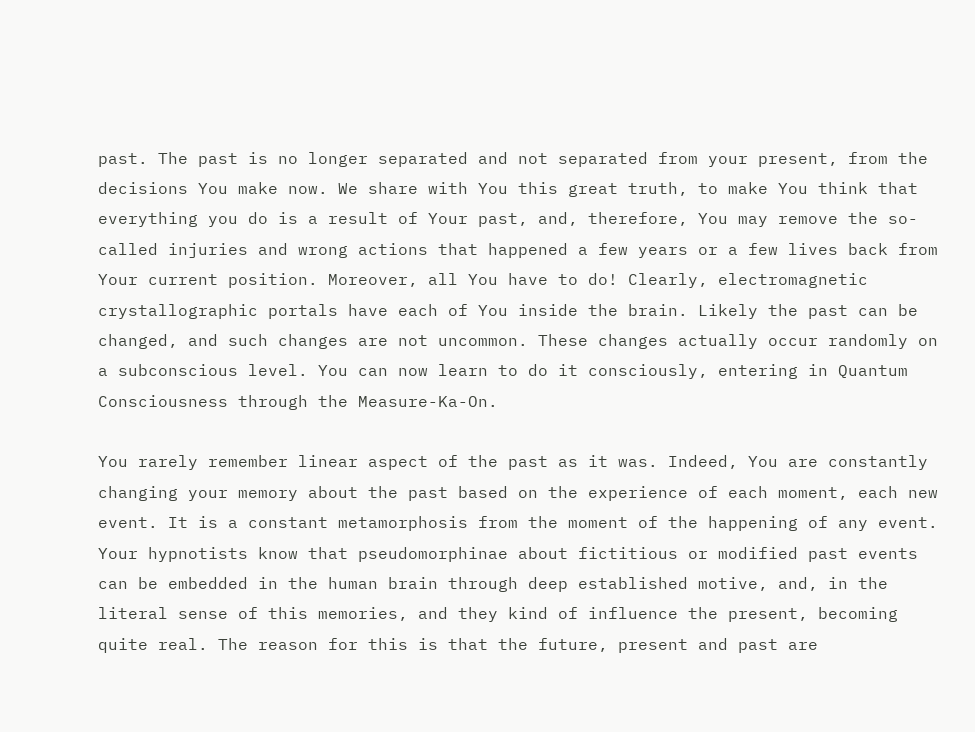past. The past is no longer separated and not separated from your present, from the decisions You make now. We share with You this great truth, to make You think that everything you do is a result of Your past, and, therefore, You may remove the so-called injuries and wrong actions that happened a few years or a few lives back from Your current position. Moreover, all You have to do! Clearly, electromagnetic crystallographic portals have each of You inside the brain. Likely the past can be changed, and such changes are not uncommon. These changes actually occur randomly on a subconscious level. You can now learn to do it consciously, entering in Quantum Consciousness through the Measure-Ka-On.

You rarely remember linear aspect of the past as it was. Indeed, You are constantly changing your memory about the past based on the experience of each moment, each new event. It is a constant metamorphosis from the moment of the happening of any event. Your hypnotists know that pseudomorphinae about fictitious or modified past events can be embedded in the human brain through deep established motive, and, in the literal sense of this memories, and they kind of influence the present, becoming quite real. The reason for this is that the future, present and past are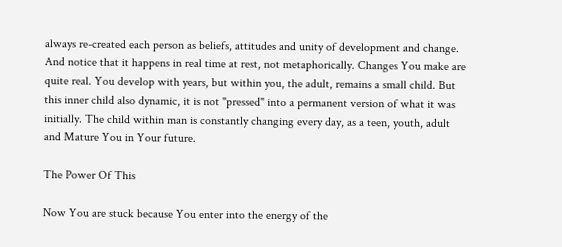always re-created each person as beliefs, attitudes and unity of development and change. And notice that it happens in real time at rest, not metaphorically. Changes You make are quite real. You develop with years, but within you, the adult, remains a small child. But this inner child also dynamic, it is not "pressed" into a permanent version of what it was initially. The child within man is constantly changing every day, as a teen, youth, adult and Mature You in Your future.

The Power Of This

Now You are stuck because You enter into the energy of the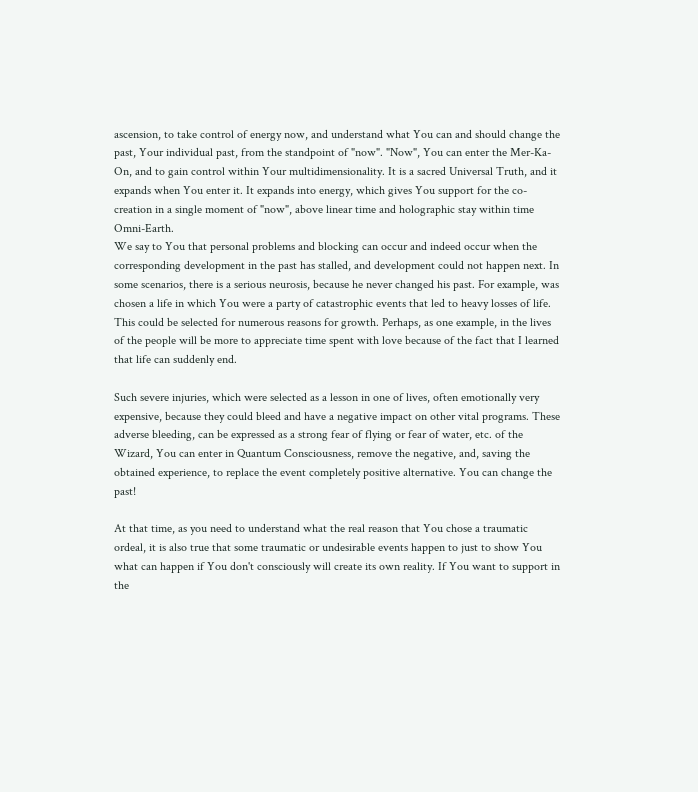ascension, to take control of energy now, and understand what You can and should change the past, Your individual past, from the standpoint of "now". "Now", You can enter the Mer-Ka-On, and to gain control within Your multidimensionality. It is a sacred Universal Truth, and it expands when You enter it. It expands into energy, which gives You support for the co-creation in a single moment of "now", above linear time and holographic stay within time Omni-Earth.
We say to You that personal problems and blocking can occur and indeed occur when the corresponding development in the past has stalled, and development could not happen next. In some scenarios, there is a serious neurosis, because he never changed his past. For example, was chosen a life in which You were a party of catastrophic events that led to heavy losses of life. This could be selected for numerous reasons for growth. Perhaps, as one example, in the lives of the people will be more to appreciate time spent with love because of the fact that I learned that life can suddenly end.

Such severe injuries, which were selected as a lesson in one of lives, often emotionally very expensive, because they could bleed and have a negative impact on other vital programs. These adverse bleeding, can be expressed as a strong fear of flying or fear of water, etc. of the Wizard, You can enter in Quantum Consciousness, remove the negative, and, saving the obtained experience, to replace the event completely positive alternative. You can change the past!

At that time, as you need to understand what the real reason that You chose a traumatic ordeal, it is also true that some traumatic or undesirable events happen to just to show You what can happen if You don't consciously will create its own reality. If You want to support in the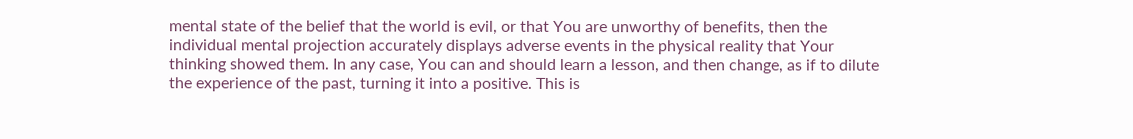mental state of the belief that the world is evil, or that You are unworthy of benefits, then the individual mental projection accurately displays adverse events in the physical reality that Your thinking showed them. In any case, You can and should learn a lesson, and then change, as if to dilute the experience of the past, turning it into a positive. This is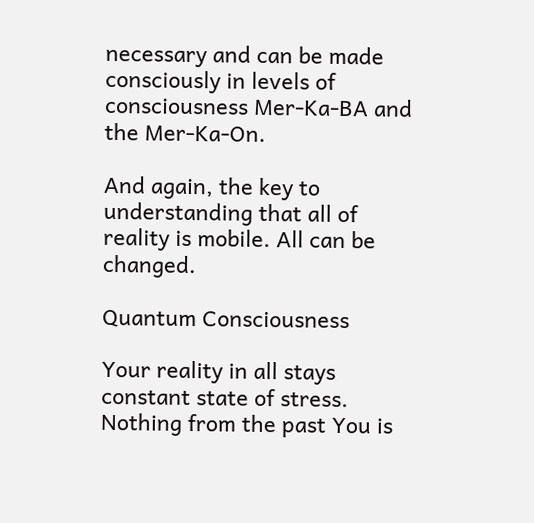necessary and can be made consciously in levels of consciousness Mer-Ka-BA and the Mer-Ka-On.

And again, the key to understanding that all of reality is mobile. All can be changed.

Quantum Consciousness

Your reality in all stays constant state of stress. Nothing from the past You is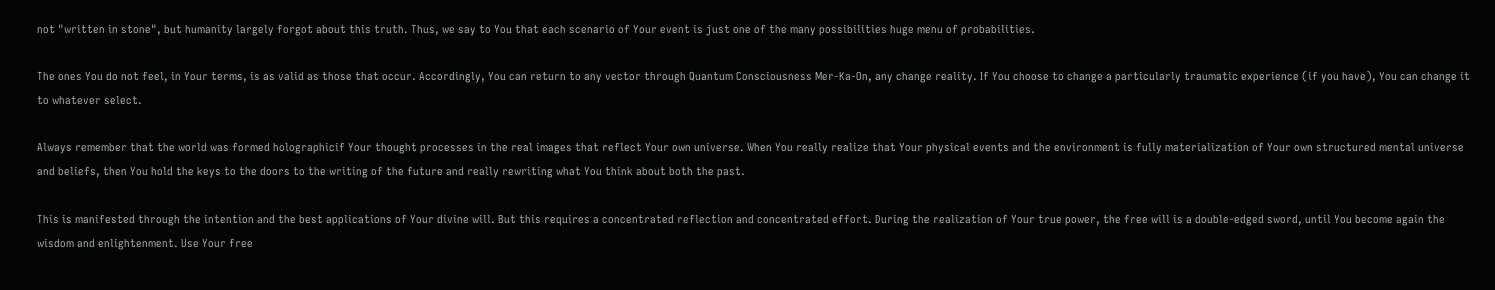not "written in stone", but humanity largely forgot about this truth. Thus, we say to You that each scenario of Your event is just one of the many possibilities huge menu of probabilities.

The ones You do not feel, in Your terms, is as valid as those that occur. Accordingly, You can return to any vector through Quantum Consciousness Mer-Ka-On, any change reality. If You choose to change a particularly traumatic experience (if you have), You can change it to whatever select.

Always remember that the world was formed holographicif Your thought processes in the real images that reflect Your own universe. When You really realize that Your physical events and the environment is fully materialization of Your own structured mental universe and beliefs, then You hold the keys to the doors to the writing of the future and really rewriting what You think about both the past.

This is manifested through the intention and the best applications of Your divine will. But this requires a concentrated reflection and concentrated effort. During the realization of Your true power, the free will is a double-edged sword, until You become again the wisdom and enlightenment. Use Your free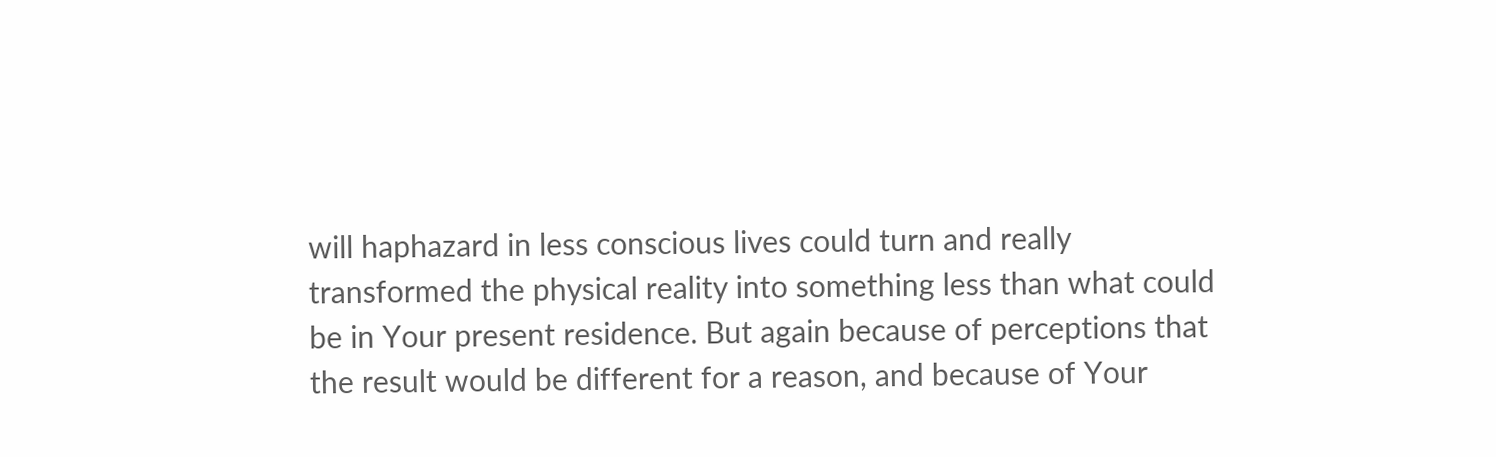will haphazard in less conscious lives could turn and really transformed the physical reality into something less than what could be in Your present residence. But again because of perceptions that the result would be different for a reason, and because of Your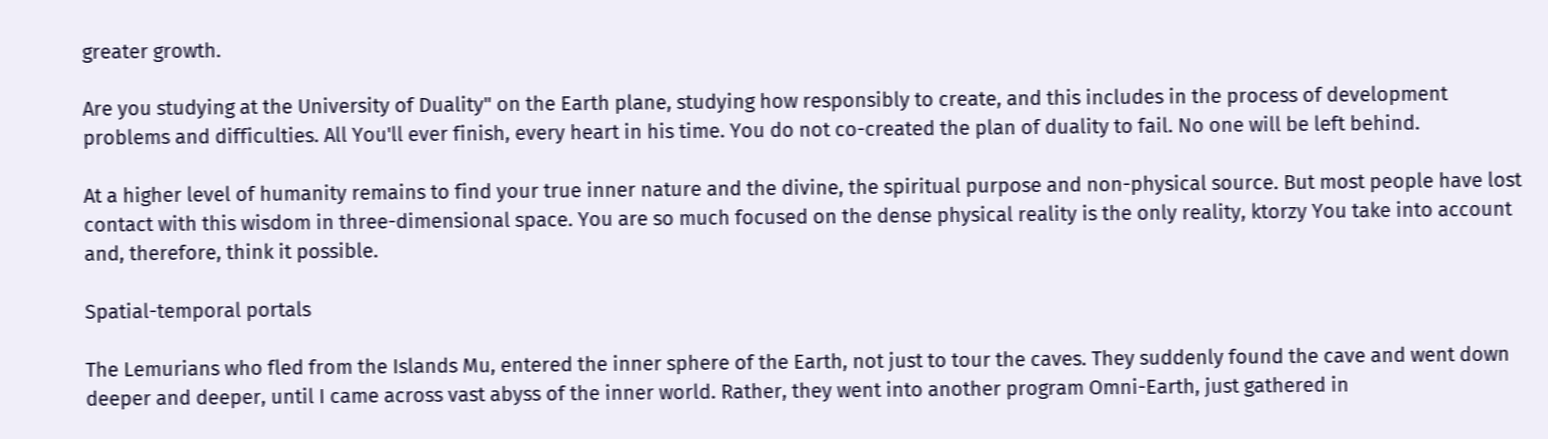greater growth.

Are you studying at the University of Duality" on the Earth plane, studying how responsibly to create, and this includes in the process of development problems and difficulties. All You'll ever finish, every heart in his time. You do not co-created the plan of duality to fail. No one will be left behind.

At a higher level of humanity remains to find your true inner nature and the divine, the spiritual purpose and non-physical source. But most people have lost contact with this wisdom in three-dimensional space. You are so much focused on the dense physical reality is the only reality, ktorzy You take into account and, therefore, think it possible.

Spatial-temporal portals

The Lemurians who fled from the Islands Mu, entered the inner sphere of the Earth, not just to tour the caves. They suddenly found the cave and went down deeper and deeper, until I came across vast abyss of the inner world. Rather, they went into another program Omni-Earth, just gathered in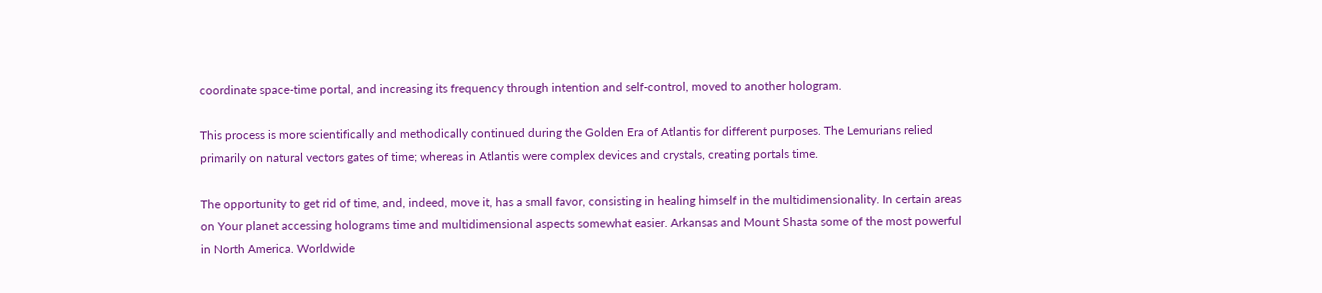coordinate space-time portal, and increasing its frequency through intention and self-control, moved to another hologram.

This process is more scientifically and methodically continued during the Golden Era of Atlantis for different purposes. The Lemurians relied primarily on natural vectors gates of time; whereas in Atlantis were complex devices and crystals, creating portals time.

The opportunity to get rid of time, and, indeed, move it, has a small favor, consisting in healing himself in the multidimensionality. In certain areas on Your planet accessing holograms time and multidimensional aspects somewhat easier. Arkansas and Mount Shasta some of the most powerful in North America. Worldwide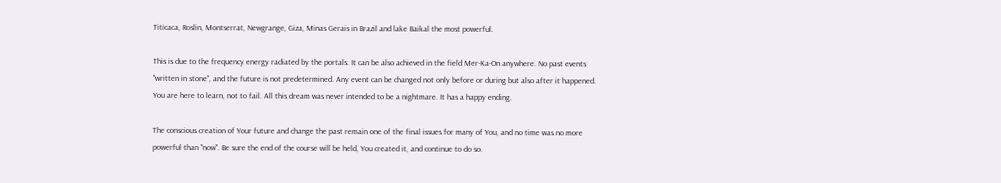Titicaca, Roslin, Montserrat, Newgrange, Giza, Minas Gerais in Brazil and lake Baikal the most powerful.

This is due to the frequency energy radiated by the portals. It can be also achieved in the field Mer-Ka-On anywhere. No past events "written in stone", and the future is not predetermined. Any event can be changed not only before or during but also after it happened. You are here to learn, not to fail. All this dream was never intended to be a nightmare. It has a happy ending.

The conscious creation of Your future and change the past remain one of the final issues for many of You, and no time was no more powerful than "now". Be sure the end of the course will be held, You created it, and continue to do so.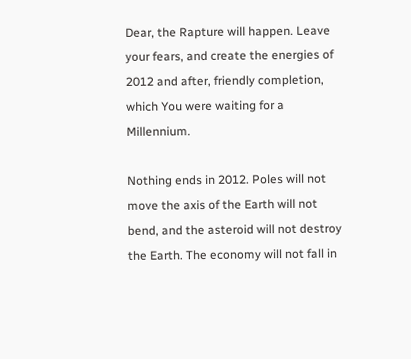Dear, the Rapture will happen. Leave your fears, and create the energies of 2012 and after, friendly completion, which You were waiting for a Millennium.

Nothing ends in 2012. Poles will not move the axis of the Earth will not bend, and the asteroid will not destroy the Earth. The economy will not fall in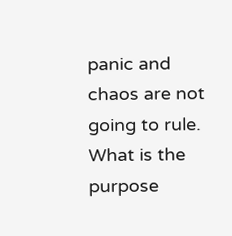panic and chaos are not going to rule. What is the purpose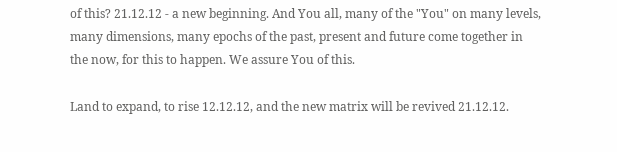of this? 21.12.12 - a new beginning. And You all, many of the "You" on many levels, many dimensions, many epochs of the past, present and future come together in the now, for this to happen. We assure You of this.

Land to expand, to rise 12.12.12, and the new matrix will be revived 21.12.12.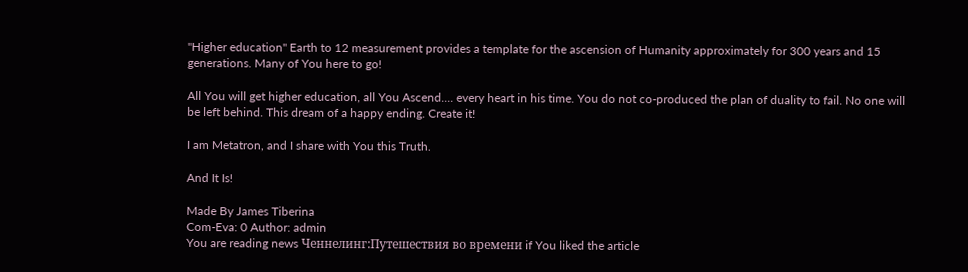"Higher education" Earth to 12 measurement provides a template for the ascension of Humanity approximately for 300 years and 15 generations. Many of You here to go!

All You will get higher education, all You Ascend.... every heart in his time. You do not co-produced the plan of duality to fail. No one will be left behind. This dream of a happy ending. Create it!

I am Metatron, and I share with You this Truth.

And It Is!

Made By James Tiberina
Com-Eva: 0 Author: admin
You are reading news Ченнелинг:Путешествия во времени if You liked the article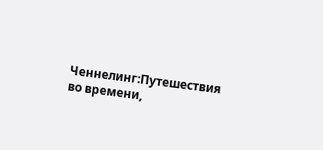Ченнелинг:Путешествия во времени,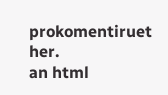prokomentiruet her.
an html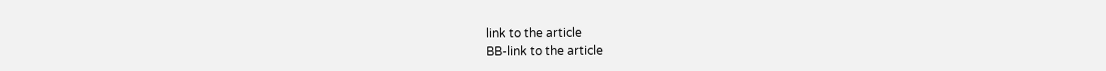link to the article
BB-link to the article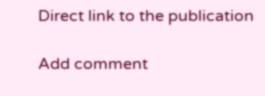Direct link to the publication

Add comment